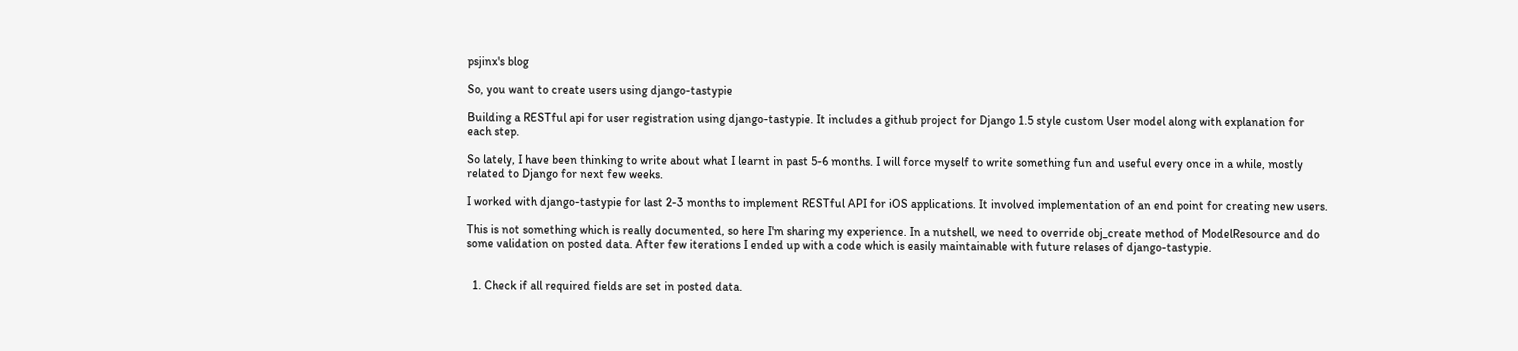psjinx's blog

So, you want to create users using django-tastypie

Building a RESTful api for user registration using django-tastypie. It includes a github project for Django 1.5 style custom User model along with explanation for each step.

So lately, I have been thinking to write about what I learnt in past 5-6 months. I will force myself to write something fun and useful every once in a while, mostly related to Django for next few weeks.

I worked with django-tastypie for last 2-3 months to implement RESTful API for iOS applications. It involved implementation of an end point for creating new users.

This is not something which is really documented, so here I'm sharing my experience. In a nutshell, we need to override obj_create method of ModelResource and do some validation on posted data. After few iterations I ended up with a code which is easily maintainable with future relases of django-tastypie.


  1. Check if all required fields are set in posted data.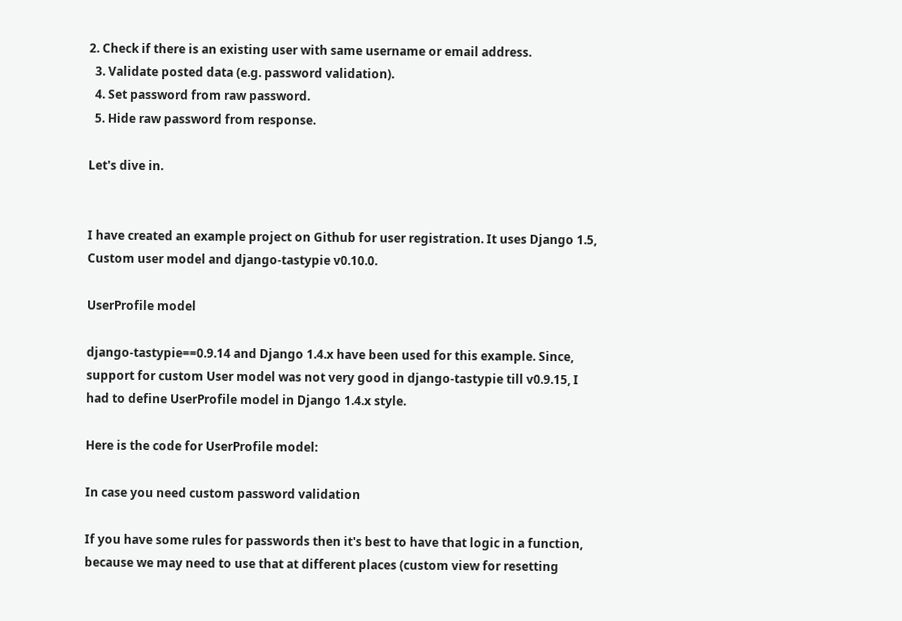2. Check if there is an existing user with same username or email address.
  3. Validate posted data (e.g. password validation).
  4. Set password from raw password.
  5. Hide raw password from response.

Let's dive in.


I have created an example project on Github for user registration. It uses Django 1.5, Custom user model and django-tastypie v0.10.0.

UserProfile model

django-tastypie==0.9.14 and Django 1.4.x have been used for this example. Since, support for custom User model was not very good in django-tastypie till v0.9.15, I had to define UserProfile model in Django 1.4.x style.

Here is the code for UserProfile model:

In case you need custom password validation

If you have some rules for passwords then it's best to have that logic in a function, because we may need to use that at different places (custom view for resetting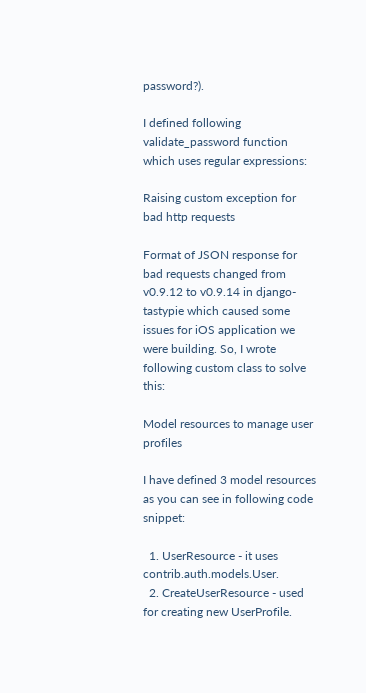password?).

I defined following validate_password function which uses regular expressions:

Raising custom exception for bad http requests

Format of JSON response for bad requests changed from v0.9.12 to v0.9.14 in django-tastypie which caused some issues for iOS application we were building. So, I wrote following custom class to solve this:

Model resources to manage user profiles

I have defined 3 model resources as you can see in following code snippet:

  1. UserResource - it uses contrib.auth.models.User.
  2. CreateUserResource - used for creating new UserProfile.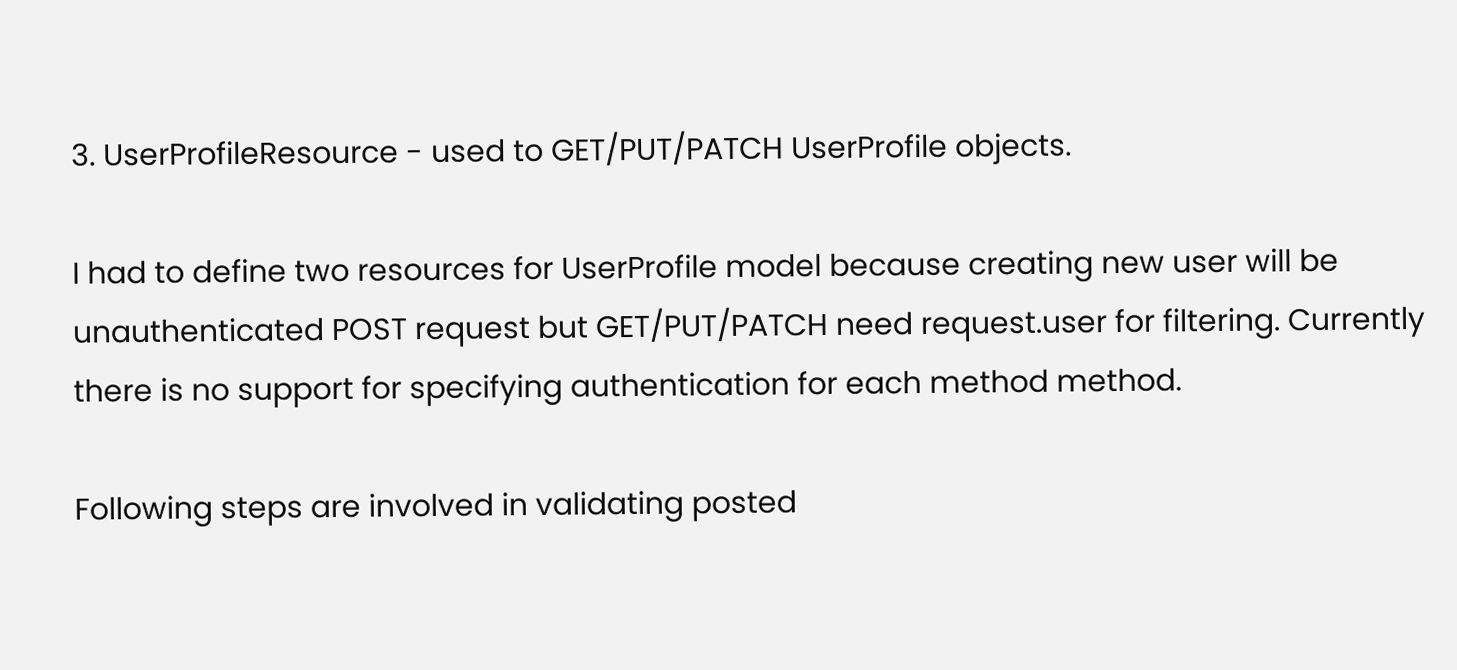3. UserProfileResource - used to GET/PUT/PATCH UserProfile objects.

I had to define two resources for UserProfile model because creating new user will be unauthenticated POST request but GET/PUT/PATCH need request.user for filtering. Currently there is no support for specifying authentication for each method method.

Following steps are involved in validating posted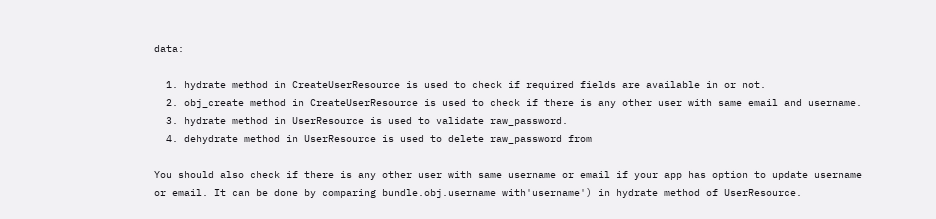data:

  1. hydrate method in CreateUserResource is used to check if required fields are available in or not.
  2. obj_create method in CreateUserResource is used to check if there is any other user with same email and username.
  3. hydrate method in UserResource is used to validate raw_password.
  4. dehydrate method in UserResource is used to delete raw_password from

You should also check if there is any other user with same username or email if your app has option to update username or email. It can be done by comparing bundle.obj.username with'username') in hydrate method of UserResource.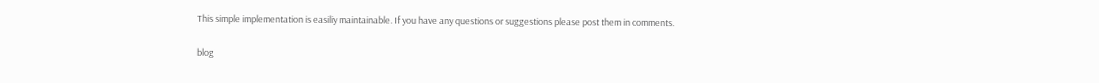This simple implementation is easiliy maintainable. If you have any questions or suggestions please post them in comments.

blog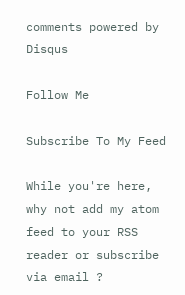comments powered by Disqus

Follow Me

Subscribe To My Feed

While you're here, why not add my atom feed to your RSS reader or subscribe via email ?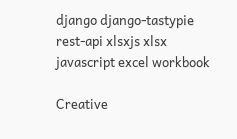django django-tastypie rest-api xlsxjs xlsx javascript excel workbook

Creative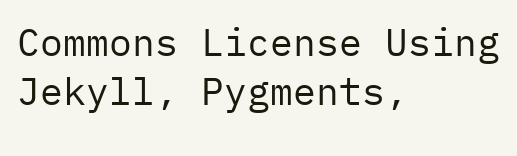Commons License Using Jekyll, Pygments,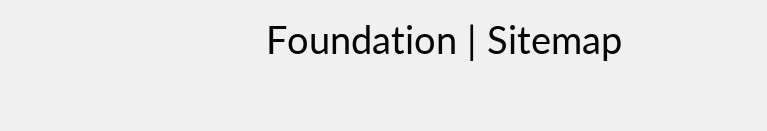Foundation | Sitemap